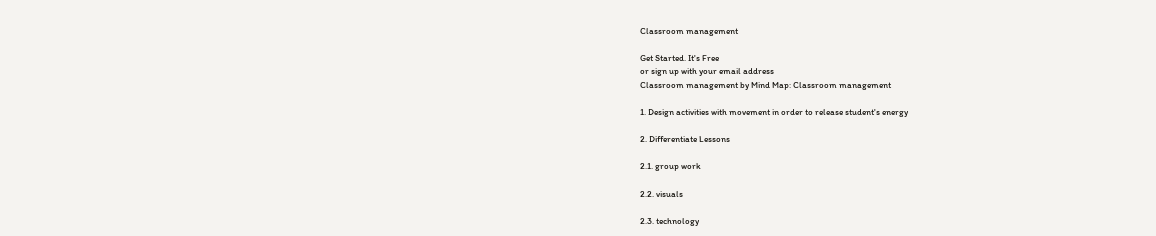Classroom management

Get Started. It's Free
or sign up with your email address
Classroom management by Mind Map: Classroom management

1. Design activities with movement in order to release student's energy

2. Differentiate Lessons

2.1. group work

2.2. visuals

2.3. technology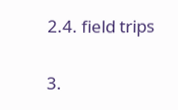2.4. field trips

3.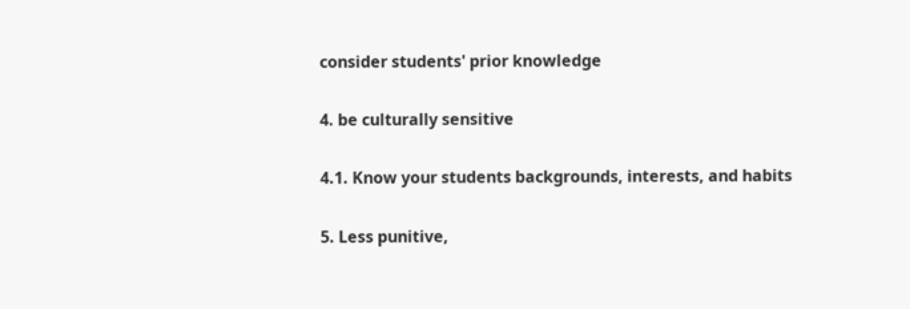consider students' prior knowledge

4. be culturally sensitive

4.1. Know your students backgrounds, interests, and habits

5. Less punitive,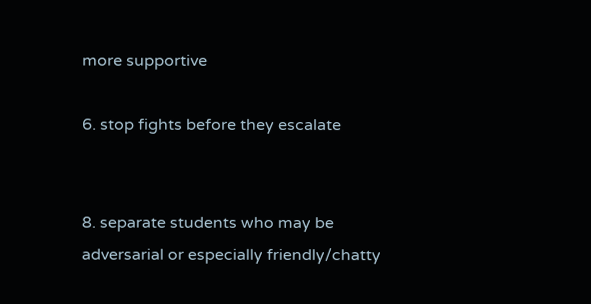more supportive

6. stop fights before they escalate


8. separate students who may be adversarial or especially friendly/chatty